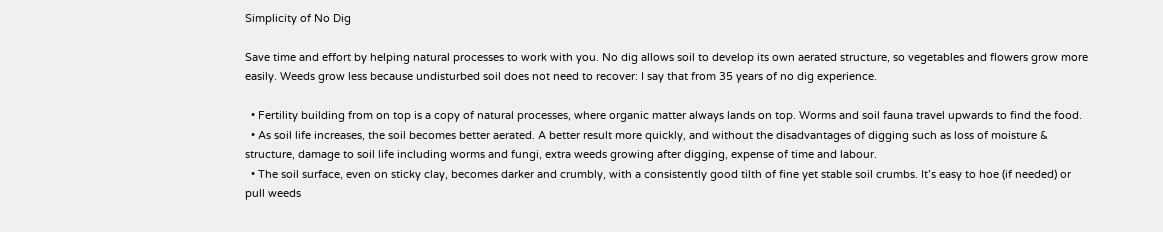Simplicity of No Dig

Save time and effort by helping natural processes to work with you. No dig allows soil to develop its own aerated structure, so vegetables and flowers grow more easily. Weeds grow less because undisturbed soil does not need to recover: I say that from 35 years of no dig experience.

  • Fertility building from on top is a copy of natural processes, where organic matter always lands on top. Worms and soil fauna travel upwards to find the food.
  • As soil life increases, the soil becomes better aerated. A better result more quickly, and without the disadvantages of digging such as loss of moisture & structure, damage to soil life including worms and fungi, extra weeds growing after digging, expense of time and labour.
  • The soil surface, even on sticky clay, becomes darker and crumbly, with a consistently good tilth of fine yet stable soil crumbs. It’s easy to hoe (if needed) or pull weeds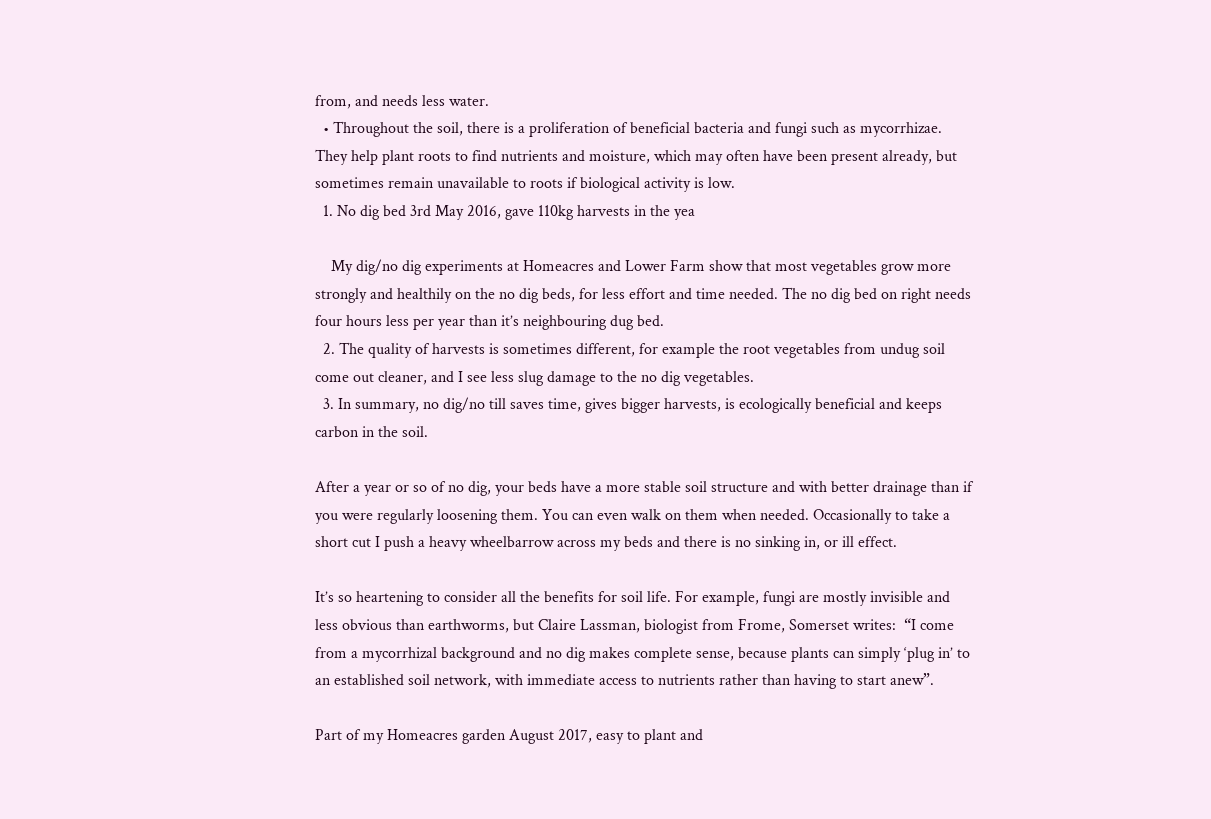from, and needs less water.
  • Throughout the soil, there is a proliferation of beneficial bacteria and fungi such as mycorrhizae. They help plant roots to find nutrients and moisture, which may often have been present already, but sometimes remain unavailable to roots if biological activity is low.
  1. No dig bed 3rd May 2016, gave 110kg harvests in the yea

    My dig/no dig experiments at Homeacres and Lower Farm show that most vegetables grow more strongly and healthily on the no dig beds, for less effort and time needed. The no dig bed on right needs four hours less per year than it’s neighbouring dug bed.
  2. The quality of harvests is sometimes different, for example the root vegetables from undug soil come out cleaner, and I see less slug damage to the no dig vegetables.
  3. In summary, no dig/no till saves time, gives bigger harvests, is ecologically beneficial and keeps carbon in the soil.

After a year or so of no dig, your beds have a more stable soil structure and with better drainage than if you were regularly loosening them. You can even walk on them when needed. Occasionally to take a short cut I push a heavy wheelbarrow across my beds and there is no sinking in, or ill effect.

It’s so heartening to consider all the benefits for soil life. For example, fungi are mostly invisible and less obvious than earthworms, but Claire Lassman, biologist from Frome, Somerset writes:  “I come from a mycorrhizal background and no dig makes complete sense, because plants can simply ‘plug in’ to an established soil network, with immediate access to nutrients rather than having to start anew”.

Part of my Homeacres garden August 2017, easy to plant and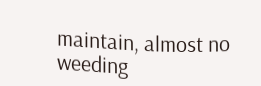maintain, almost no weeding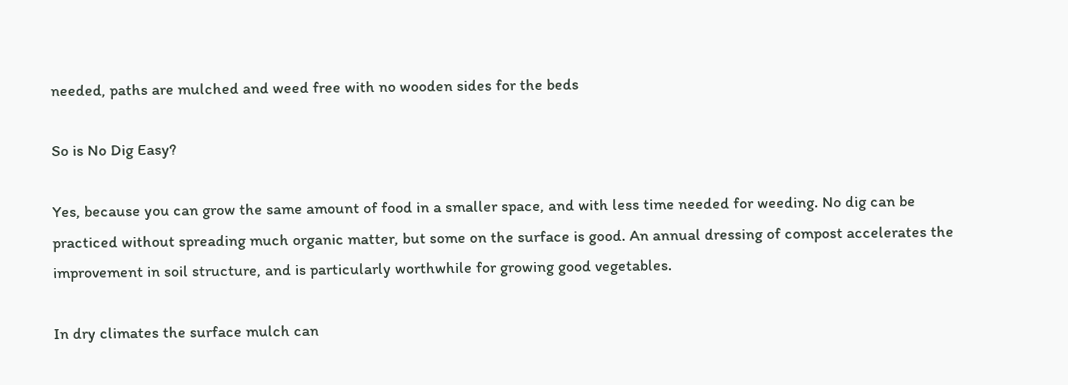needed, paths are mulched and weed free with no wooden sides for the beds

So is No Dig Easy?

Yes, because you can grow the same amount of food in a smaller space, and with less time needed for weeding. No dig can be practiced without spreading much organic matter, but some on the surface is good. An annual dressing of compost accelerates the improvement in soil structure, and is particularly worthwhile for growing good vegetables.

In dry climates the surface mulch can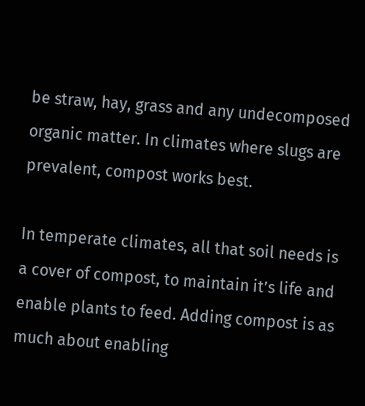be straw, hay, grass and any undecomposed organic matter. In climates where slugs are prevalent, compost works best.

In temperate climates, all that soil needs is a cover of compost, to maintain it’s life and enable plants to feed. Adding compost is as much about enabling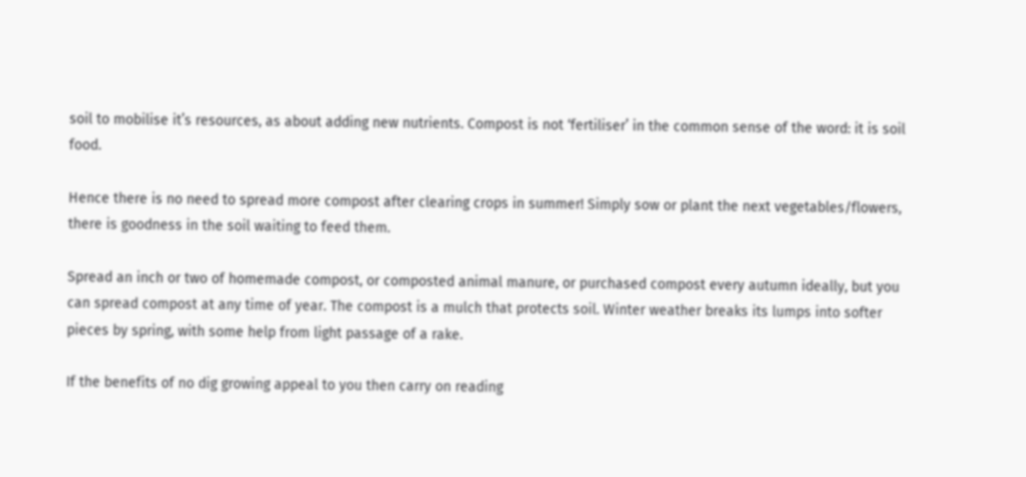soil to mobilise it’s resources, as about adding new nutrients. Compost is not ‘fertiliser’ in the common sense of the word: it is soil food.

Hence there is no need to spread more compost after clearing crops in summer! Simply sow or plant the next vegetables/flowers, there is goodness in the soil waiting to feed them.

Spread an inch or two of homemade compost, or composted animal manure, or purchased compost every autumn ideally, but you can spread compost at any time of year. The compost is a mulch that protects soil. Winter weather breaks its lumps into softer pieces by spring, with some help from light passage of a rake.

If the benefits of no dig growing appeal to you then carry on reading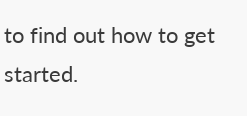to find out how to get started.